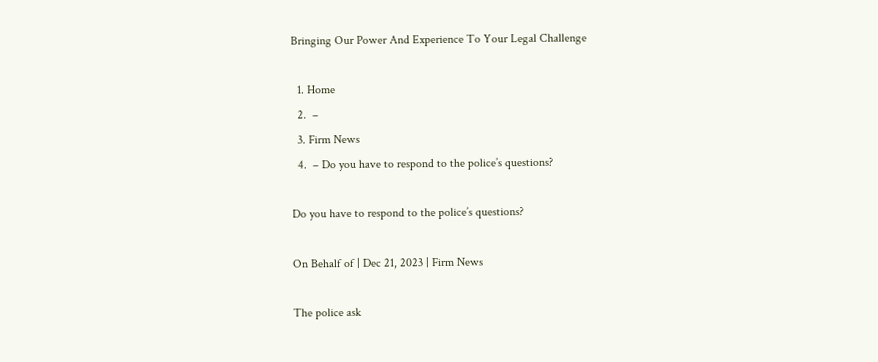Bringing Our Power And Experience To Your Legal Challenge

  1. Home
  2.  –
  3. Firm News
  4.  – Do you have to respond to the police’s questions?

Do you have to respond to the police’s questions?

On Behalf of | Dec 21, 2023 | Firm News

The police ask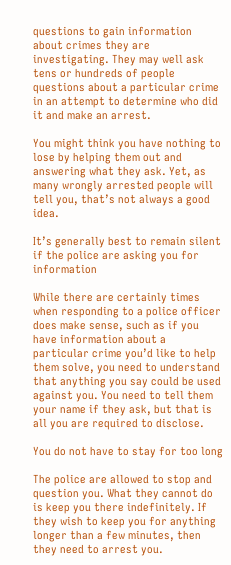questions to gain information about crimes they are investigating. They may well ask tens or hundreds of people questions about a particular crime in an attempt to determine who did it and make an arrest.

You might think you have nothing to lose by helping them out and answering what they ask. Yet, as many wrongly arrested people will tell you, that’s not always a good idea.

It’s generally best to remain silent if the police are asking you for information

While there are certainly times when responding to a police officer does make sense, such as if you have information about a particular crime you’d like to help them solve, you need to understand that anything you say could be used against you. You need to tell them your name if they ask, but that is all you are required to disclose.

You do not have to stay for too long

The police are allowed to stop and question you. What they cannot do is keep you there indefinitely. If they wish to keep you for anything longer than a few minutes, then they need to arrest you.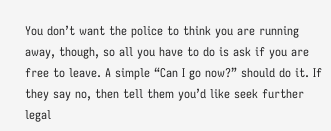You don’t want the police to think you are running away, though, so all you have to do is ask if you are free to leave. A simple “Can I go now?” should do it. If they say no, then tell them you’d like seek further legal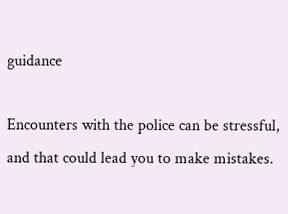guidance

Encounters with the police can be stressful, and that could lead you to make mistakes.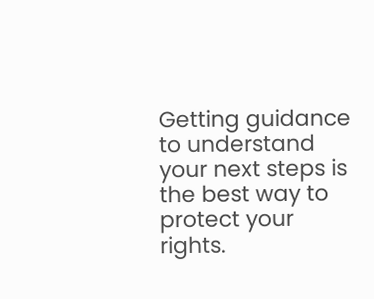Getting guidance to understand your next steps is the best way to protect your rights.